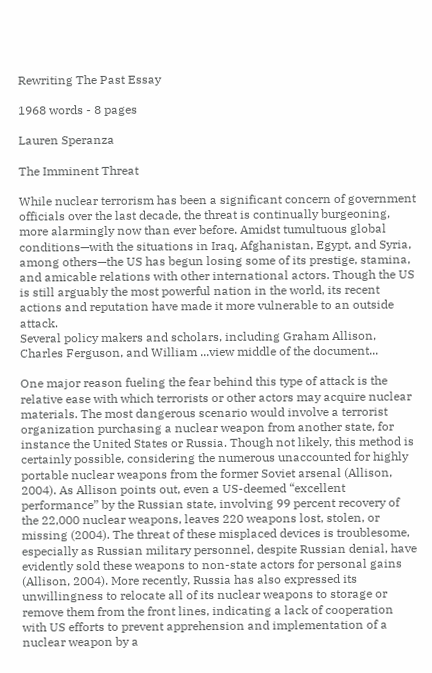Rewriting The Past Essay

1968 words - 8 pages

Lauren Speranza

The Imminent Threat

While nuclear terrorism has been a significant concern of government officials over the last decade, the threat is continually burgeoning, more alarmingly now than ever before. Amidst tumultuous global conditions—with the situations in Iraq, Afghanistan, Egypt, and Syria, among others—the US has begun losing some of its prestige, stamina, and amicable relations with other international actors. Though the US is still arguably the most powerful nation in the world, its recent actions and reputation have made it more vulnerable to an outside attack.
Several policy makers and scholars, including Graham Allison, Charles Ferguson, and William ...view middle of the document...

One major reason fueling the fear behind this type of attack is the relative ease with which terrorists or other actors may acquire nuclear materials. The most dangerous scenario would involve a terrorist organization purchasing a nuclear weapon from another state, for instance the United States or Russia. Though not likely, this method is certainly possible, considering the numerous unaccounted for highly portable nuclear weapons from the former Soviet arsenal (Allison, 2004). As Allison points out, even a US-deemed “excellent performance” by the Russian state, involving 99 percent recovery of the 22,000 nuclear weapons, leaves 220 weapons lost, stolen, or missing (2004). The threat of these misplaced devices is troublesome, especially as Russian military personnel, despite Russian denial, have evidently sold these weapons to non-state actors for personal gains (Allison, 2004). More recently, Russia has also expressed its unwillingness to relocate all of its nuclear weapons to storage or remove them from the front lines, indicating a lack of cooperation with US efforts to prevent apprehension and implementation of a nuclear weapon by a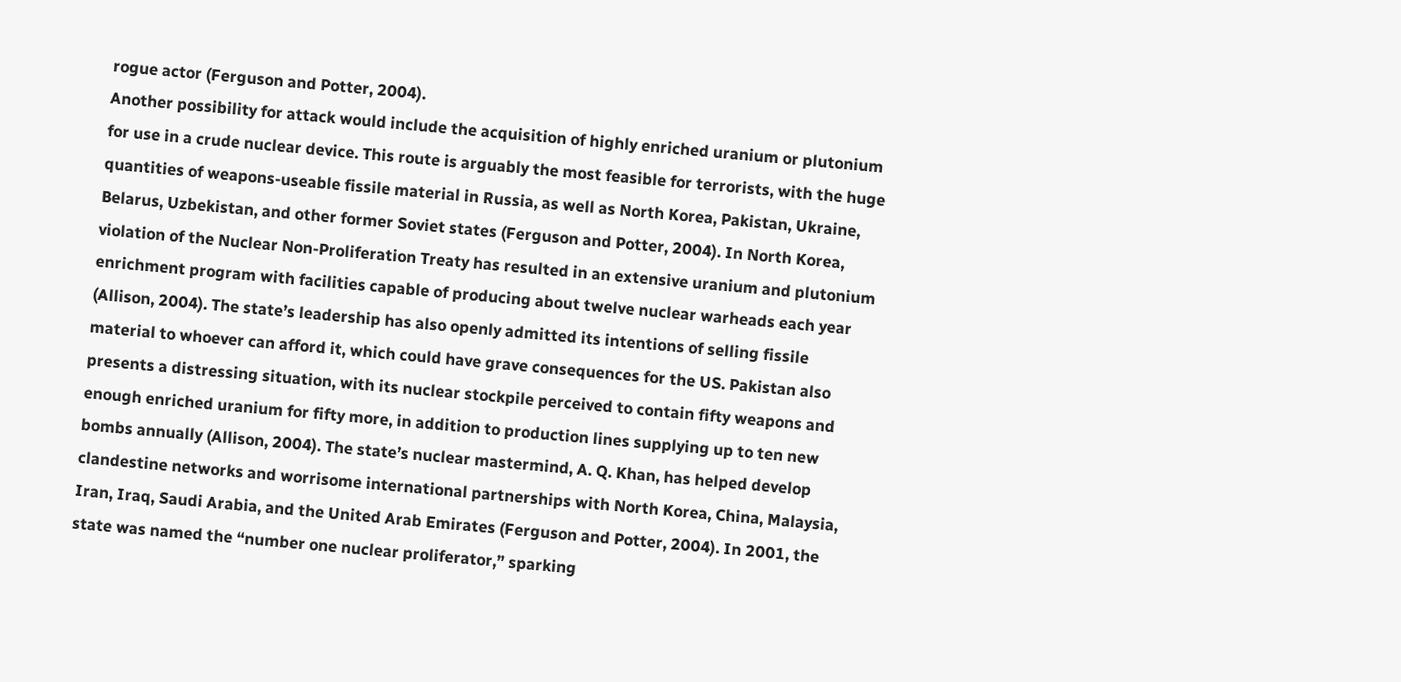rogue actor (Ferguson and Potter, 2004).
Another possibility for attack would include the acquisition of highly enriched uranium or plutonium for use in a crude nuclear device. This route is arguably the most feasible for terrorists, with the huge quantities of weapons-useable fissile material in Russia, as well as North Korea, Pakistan, Ukraine, Belarus, Uzbekistan, and other former Soviet states (Ferguson and Potter, 2004). In North Korea, violation of the Nuclear Non-Proliferation Treaty has resulted in an extensive uranium and plutonium enrichment program with facilities capable of producing about twelve nuclear warheads each year (Allison, 2004). The state’s leadership has also openly admitted its intentions of selling fissile material to whoever can afford it, which could have grave consequences for the US. Pakistan also presents a distressing situation, with its nuclear stockpile perceived to contain fifty weapons and enough enriched uranium for fifty more, in addition to production lines supplying up to ten new bombs annually (Allison, 2004). The state’s nuclear mastermind, A. Q. Khan, has helped develop clandestine networks and worrisome international partnerships with North Korea, China, Malaysia, Iran, Iraq, Saudi Arabia, and the United Arab Emirates (Ferguson and Potter, 2004). In 2001, the state was named the “number one nuclear proliferator,” sparking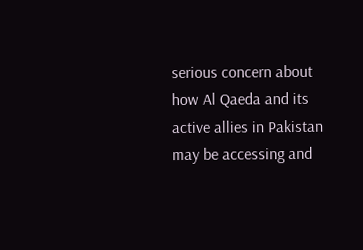serious concern about how Al Qaeda and its active allies in Pakistan may be accessing and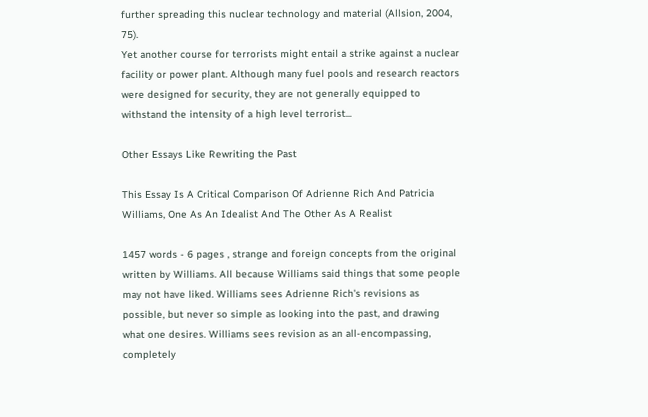further spreading this nuclear technology and material (Allsion, 2004, 75).
Yet another course for terrorists might entail a strike against a nuclear facility or power plant. Although many fuel pools and research reactors were designed for security, they are not generally equipped to withstand the intensity of a high level terrorist...

Other Essays Like Rewriting the Past

This Essay Is A Critical Comparison Of Adrienne Rich And Patricia Williams, One As An Idealist And The Other As A Realist

1457 words - 6 pages , strange and foreign concepts from the original written by Williams. All because Williams said things that some people may not have liked. Williams sees Adrienne Rich's revisions as possible, but never so simple as looking into the past, and drawing what one desires. Williams sees revision as an all-encompassing, completely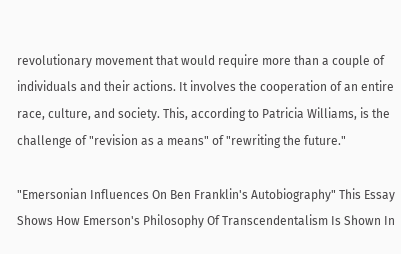revolutionary movement that would require more than a couple of individuals and their actions. It involves the cooperation of an entire race, culture, and society. This, according to Patricia Williams, is the challenge of "revision as a means" of "rewriting the future."

"Emersonian Influences On Ben Franklin's Autobiography" This Essay Shows How Emerson's Philosophy Of Transcendentalism Is Shown In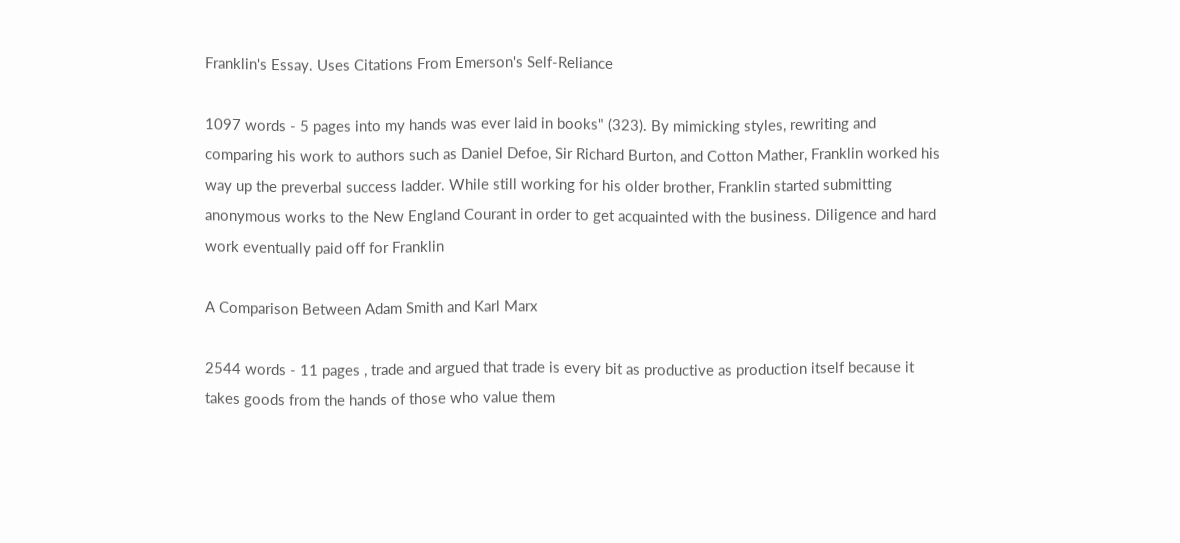Franklin's Essay. Uses Citations From Emerson's Self-Reliance

1097 words - 5 pages into my hands was ever laid in books" (323). By mimicking styles, rewriting and comparing his work to authors such as Daniel Defoe, Sir Richard Burton, and Cotton Mather, Franklin worked his way up the preverbal success ladder. While still working for his older brother, Franklin started submitting anonymous works to the New England Courant in order to get acquainted with the business. Diligence and hard work eventually paid off for Franklin

A Comparison Between Adam Smith and Karl Marx

2544 words - 11 pages , trade and argued that trade is every bit as productive as production itself because it takes goods from the hands of those who value them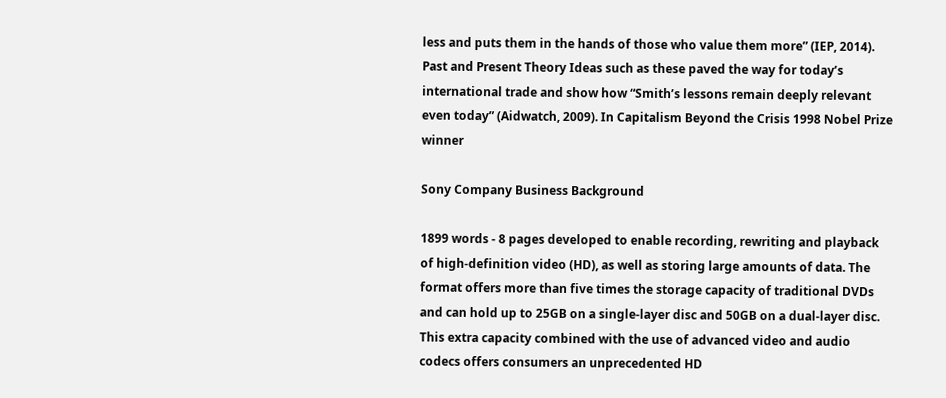less and puts them in the hands of those who value them more” (IEP, 2014). Past and Present Theory Ideas such as these paved the way for today’s international trade and show how “Smith’s lessons remain deeply relevant even today” (Aidwatch, 2009). In Capitalism Beyond the Crisis 1998 Nobel Prize winner

Sony Company Business Background

1899 words - 8 pages developed to enable recording, rewriting and playback of high-definition video (HD), as well as storing large amounts of data. The format offers more than five times the storage capacity of traditional DVDs and can hold up to 25GB on a single-layer disc and 50GB on a dual-layer disc. This extra capacity combined with the use of advanced video and audio codecs offers consumers an unprecedented HD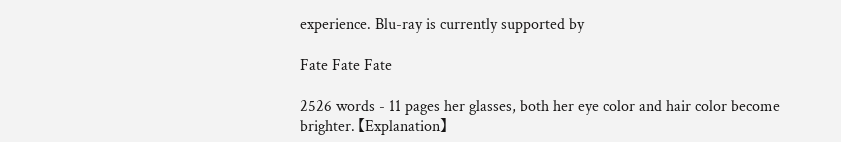experience. Blu-ray is currently supported by

Fate Fate Fate

2526 words - 11 pages her glasses, both her eye color and hair color become brighter. 【Explanation】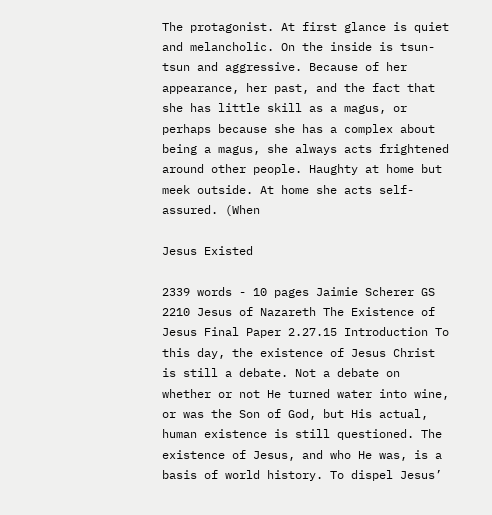The protagonist. At first glance is quiet and melancholic. On the inside is tsun-tsun and aggressive. Because of her appearance, her past, and the fact that she has little skill as a magus, or perhaps because she has a complex about being a magus, she always acts frightened around other people. Haughty at home but meek outside. At home she acts self-assured. (When

Jesus Existed

2339 words - 10 pages Jaimie Scherer GS 2210 Jesus of Nazareth The Existence of Jesus Final Paper 2.27.15 Introduction To this day, the existence of Jesus Christ is still a debate. Not a debate on whether or not He turned water into wine, or was the Son of God, but His actual, human existence is still questioned. The existence of Jesus, and who He was, is a basis of world history. To dispel Jesus’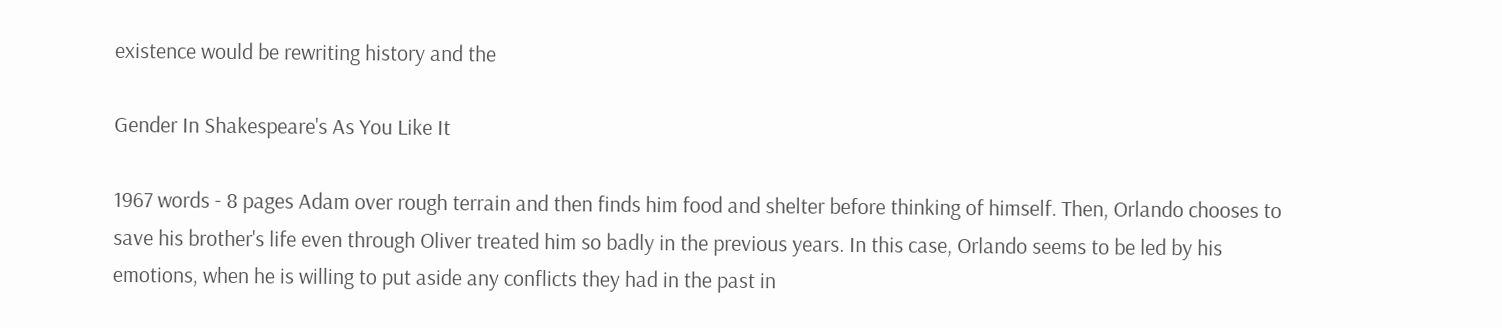existence would be rewriting history and the

Gender In Shakespeare's As You Like It

1967 words - 8 pages Adam over rough terrain and then finds him food and shelter before thinking of himself. Then, Orlando chooses to save his brother's life even through Oliver treated him so badly in the previous years. In this case, Orlando seems to be led by his emotions, when he is willing to put aside any conflicts they had in the past in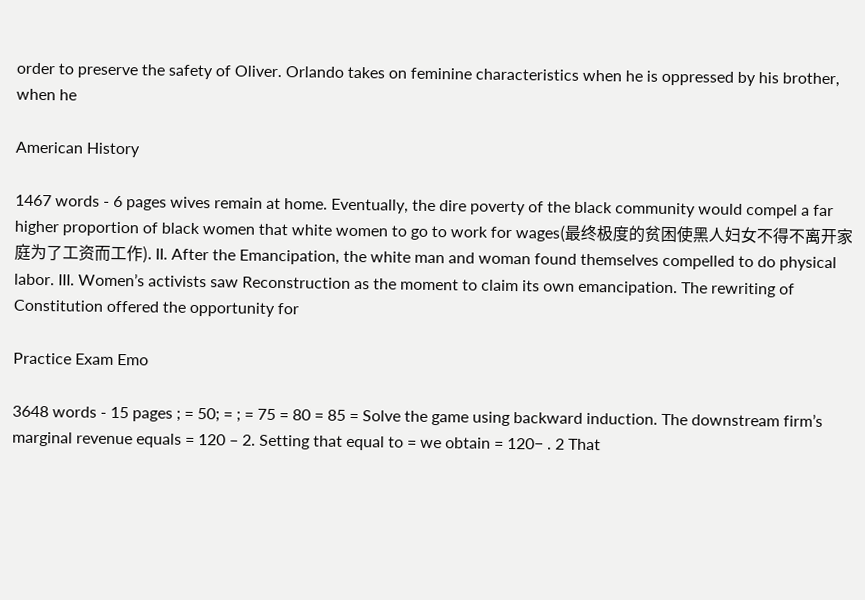order to preserve the safety of Oliver. Orlando takes on feminine characteristics when he is oppressed by his brother, when he

American History

1467 words - 6 pages wives remain at home. Eventually, the dire poverty of the black community would compel a far higher proportion of black women that white women to go to work for wages(最终极度的贫困使黑人妇女不得不离开家庭为了工资而工作). II. After the Emancipation, the white man and woman found themselves compelled to do physical labor. III. Women’s activists saw Reconstruction as the moment to claim its own emancipation. The rewriting of Constitution offered the opportunity for

Practice Exam Emo

3648 words - 15 pages ; = 50; = ; = 75 = 80 = 85 = Solve the game using backward induction. The downstream firm’s marginal revenue equals = 120 – 2. Setting that equal to = we obtain = 120− . 2 That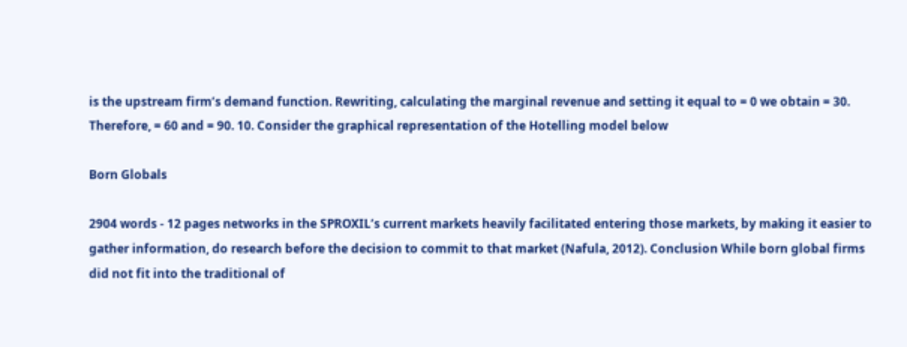is the upstream firm’s demand function. Rewriting, calculating the marginal revenue and setting it equal to = 0 we obtain = 30. Therefore, = 60 and = 90. 10. Consider the graphical representation of the Hotelling model below

Born Globals

2904 words - 12 pages networks in the SPROXIL’s current markets heavily facilitated entering those markets, by making it easier to gather information, do research before the decision to commit to that market (Nafula, 2012). Conclusion While born global firms did not fit into the traditional of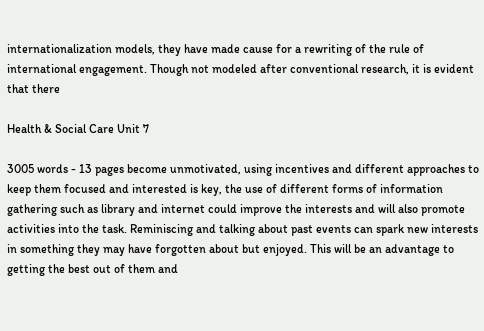internationalization models, they have made cause for a rewriting of the rule of international engagement. Though not modeled after conventional research, it is evident that there

Health & Social Care Unit 7

3005 words - 13 pages become unmotivated, using incentives and different approaches to keep them focused and interested is key, the use of different forms of information gathering such as library and internet could improve the interests and will also promote activities into the task. Reminiscing and talking about past events can spark new interests in something they may have forgotten about but enjoyed. This will be an advantage to getting the best out of them and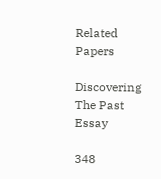Related Papers

Discovering The Past Essay

348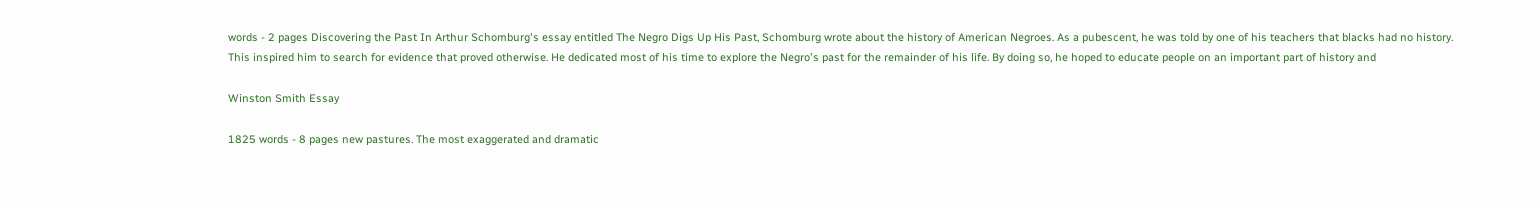words - 2 pages Discovering the Past In Arthur Schomburg's essay entitled The Negro Digs Up His Past, Schomburg wrote about the history of American Negroes. As a pubescent, he was told by one of his teachers that blacks had no history. This inspired him to search for evidence that proved otherwise. He dedicated most of his time to explore the Negro's past for the remainder of his life. By doing so, he hoped to educate people on an important part of history and

Winston Smith Essay

1825 words - 8 pages new pastures. The most exaggerated and dramatic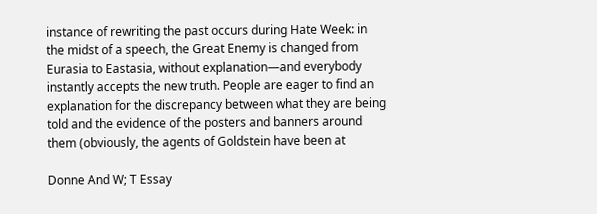instance of rewriting the past occurs during Hate Week: in the midst of a speech, the Great Enemy is changed from Eurasia to Eastasia, without explanation—and everybody instantly accepts the new truth. People are eager to find an explanation for the discrepancy between what they are being told and the evidence of the posters and banners around them (obviously, the agents of Goldstein have been at

Donne And W; T Essay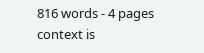816 words - 4 pages context is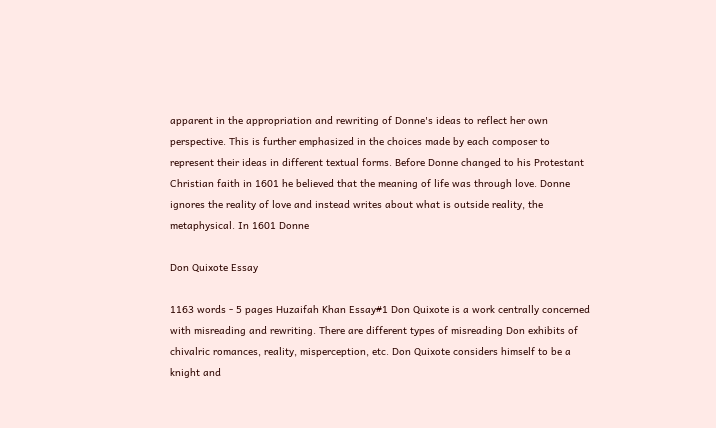apparent in the appropriation and rewriting of Donne's ideas to reflect her own perspective. This is further emphasized in the choices made by each composer to represent their ideas in different textual forms. Before Donne changed to his Protestant Christian faith in 1601 he believed that the meaning of life was through love. Donne ignores the reality of love and instead writes about what is outside reality, the metaphysical. In 1601 Donne

Don Quixote Essay

1163 words - 5 pages Huzaifah Khan Essay#1 Don Quixote is a work centrally concerned with misreading and rewriting. There are different types of misreading Don exhibits of chivalric romances, reality, misperception, etc. Don Quixote considers himself to be a knight and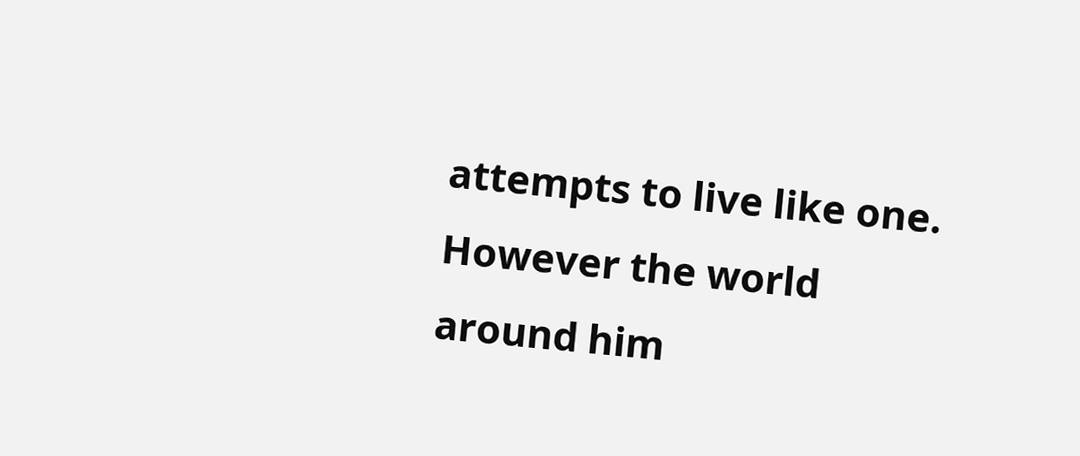attempts to live like one. However the world around him